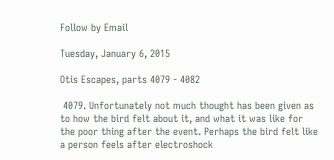Follow by Email

Tuesday, January 6, 2015

Otis Escapes, parts 4079 - 4082

 4079. Unfortunately not much thought has been given as to how the bird felt about it, and what it was like for the poor thing after the event. Perhaps the bird felt like a person feels after electroshock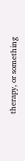therapy, or something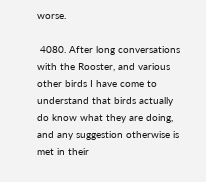worse.

 4080. After long conversations with the Rooster, and various other birds I have come to understand that birds actually do know what they are doing, and any suggestion otherwise is met in their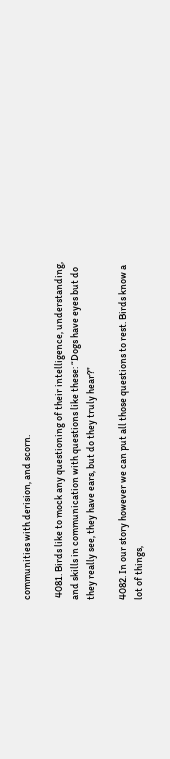communities with derision, and scorn.

 4081. Birds like to mock any questioning of their intelligence, understanding, and skills in communication with questions like these: “Dogs have eyes but do they really see, they have ears, but do they truly hear?”

4082. In our story however we can put all those questions to rest. Birds know a lot of things,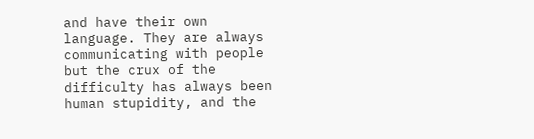and have their own language. They are always communicating with people but the crux of the difficulty has always been human stupidity, and the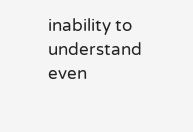inability to understand even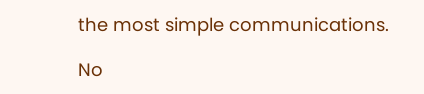the most simple communications.

No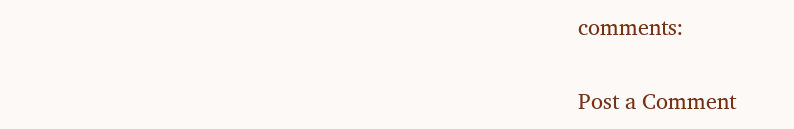comments:

Post a Comment